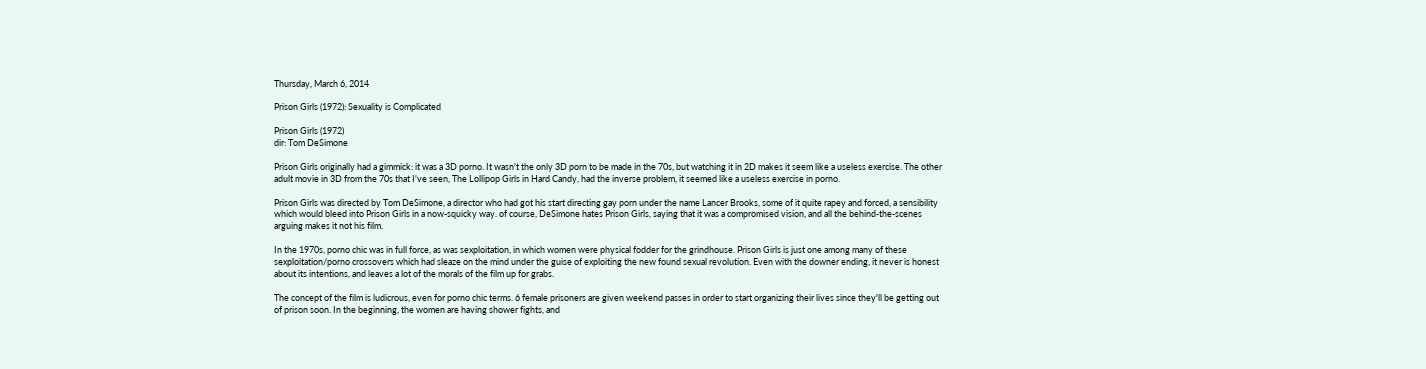Thursday, March 6, 2014

Prison Girls (1972): Sexuality is Complicated

Prison Girls (1972)
dir: Tom DeSimone

Prison Girls originally had a gimmick: it was a 3D porno. It wasn't the only 3D porn to be made in the 70s, but watching it in 2D makes it seem like a useless exercise. The other adult movie in 3D from the 70s that I've seen, The Lollipop Girls in Hard Candy, had the inverse problem, it seemed like a useless exercise in porno.

Prison Girls was directed by Tom DeSimone, a director who had got his start directing gay porn under the name Lancer Brooks, some of it quite rapey and forced, a sensibility which would bleed into Prison Girls in a now-squicky way. of course, DeSimone hates Prison Girls, saying that it was a compromised vision, and all the behind-the-scenes arguing makes it not his film.

In the 1970s, porno chic was in full force, as was sexploitation, in which women were physical fodder for the grindhouse. Prison Girls is just one among many of these sexploitation/porno crossovers which had sleaze on the mind under the guise of exploiting the new found sexual revolution. Even with the downer ending, it never is honest about its intentions, and leaves a lot of the morals of the film up for grabs.

The concept of the film is ludicrous, even for porno chic terms. 6 female prisoners are given weekend passes in order to start organizing their lives since they'll be getting out of prison soon. In the beginning, the women are having shower fights, and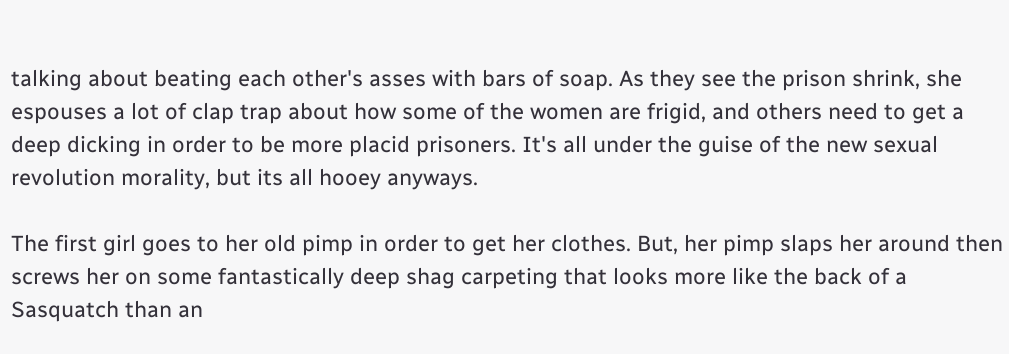talking about beating each other's asses with bars of soap. As they see the prison shrink, she espouses a lot of clap trap about how some of the women are frigid, and others need to get a deep dicking in order to be more placid prisoners. It's all under the guise of the new sexual revolution morality, but its all hooey anyways.

The first girl goes to her old pimp in order to get her clothes. But, her pimp slaps her around then screws her on some fantastically deep shag carpeting that looks more like the back of a Sasquatch than an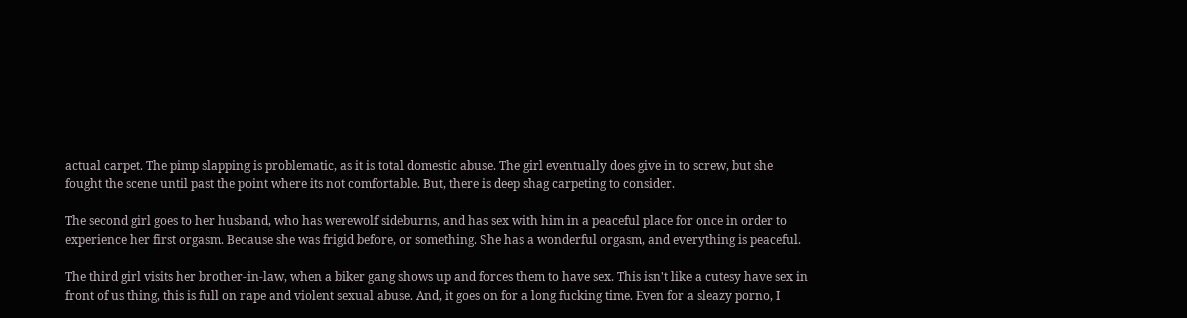actual carpet. The pimp slapping is problematic, as it is total domestic abuse. The girl eventually does give in to screw, but she fought the scene until past the point where its not comfortable. But, there is deep shag carpeting to consider.

The second girl goes to her husband, who has werewolf sideburns, and has sex with him in a peaceful place for once in order to experience her first orgasm. Because she was frigid before, or something. She has a wonderful orgasm, and everything is peaceful.

The third girl visits her brother-in-law, when a biker gang shows up and forces them to have sex. This isn't like a cutesy have sex in front of us thing, this is full on rape and violent sexual abuse. And, it goes on for a long fucking time. Even for a sleazy porno, I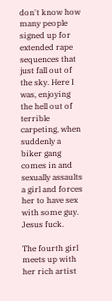don't know how many people signed up for extended rape sequences that just fall out of the sky. Here I was, enjoying the hell out of terrible carpeting, when suddenly a biker gang comes in and sexually assaults a girl and forces her to have sex with some guy.  Jesus fuck.

The fourth girl meets up with her rich artist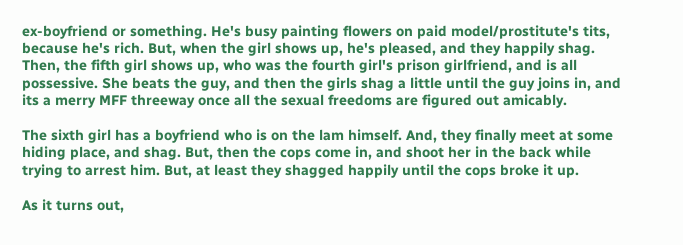ex-boyfriend or something. He's busy painting flowers on paid model/prostitute's tits, because he's rich. But, when the girl shows up, he's pleased, and they happily shag. Then, the fifth girl shows up, who was the fourth girl's prison girlfriend, and is all possessive. She beats the guy, and then the girls shag a little until the guy joins in, and its a merry MFF threeway once all the sexual freedoms are figured out amicably.

The sixth girl has a boyfriend who is on the lam himself. And, they finally meet at some hiding place, and shag. But, then the cops come in, and shoot her in the back while trying to arrest him. But, at least they shagged happily until the cops broke it up.

As it turns out,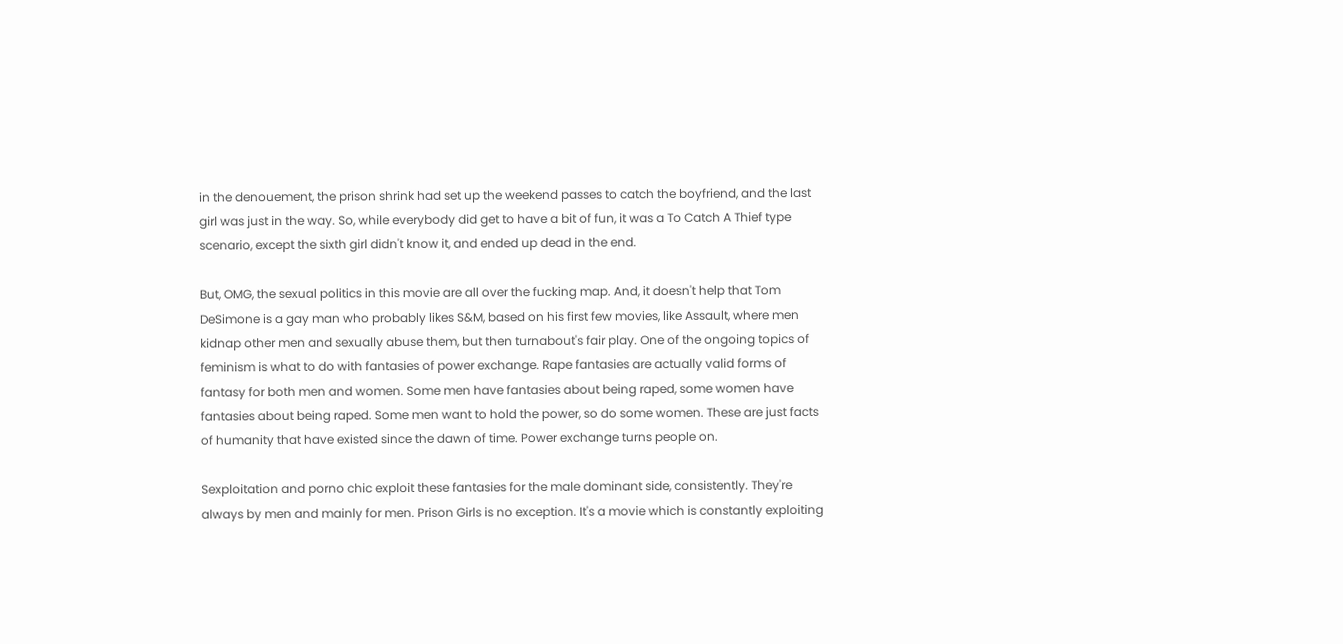in the denouement, the prison shrink had set up the weekend passes to catch the boyfriend, and the last girl was just in the way. So, while everybody did get to have a bit of fun, it was a To Catch A Thief type scenario, except the sixth girl didn't know it, and ended up dead in the end.

But, OMG, the sexual politics in this movie are all over the fucking map. And, it doesn't help that Tom DeSimone is a gay man who probably likes S&M, based on his first few movies, like Assault, where men kidnap other men and sexually abuse them, but then turnabout's fair play. One of the ongoing topics of feminism is what to do with fantasies of power exchange. Rape fantasies are actually valid forms of fantasy for both men and women. Some men have fantasies about being raped, some women have fantasies about being raped. Some men want to hold the power, so do some women. These are just facts of humanity that have existed since the dawn of time. Power exchange turns people on.

Sexploitation and porno chic exploit these fantasies for the male dominant side, consistently. They're always by men and mainly for men. Prison Girls is no exception. It's a movie which is constantly exploiting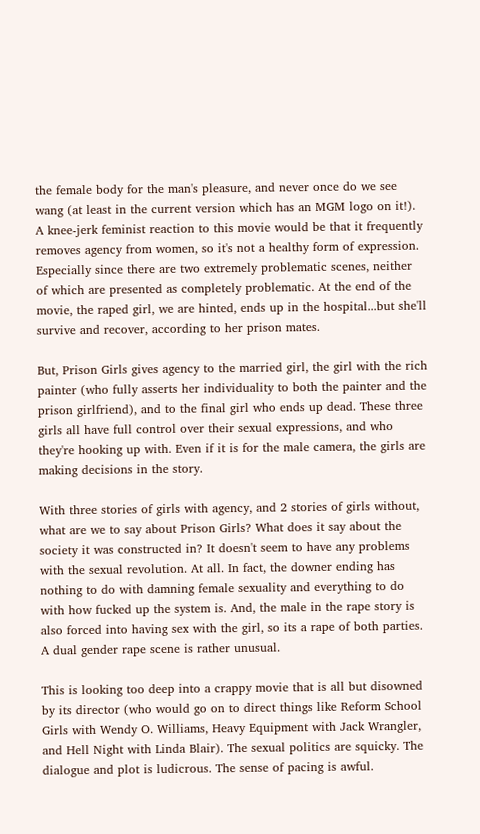the female body for the man's pleasure, and never once do we see wang (at least in the current version which has an MGM logo on it!). A knee-jerk feminist reaction to this movie would be that it frequently removes agency from women, so it's not a healthy form of expression.  Especially since there are two extremely problematic scenes, neither of which are presented as completely problematic. At the end of the movie, the raped girl, we are hinted, ends up in the hospital...but she'll survive and recover, according to her prison mates.

But, Prison Girls gives agency to the married girl, the girl with the rich painter (who fully asserts her individuality to both the painter and the prison girlfriend), and to the final girl who ends up dead. These three girls all have full control over their sexual expressions, and who they're hooking up with. Even if it is for the male camera, the girls are making decisions in the story.

With three stories of girls with agency, and 2 stories of girls without, what are we to say about Prison Girls? What does it say about the society it was constructed in? It doesn't seem to have any problems with the sexual revolution. At all. In fact, the downer ending has nothing to do with damning female sexuality and everything to do with how fucked up the system is. And, the male in the rape story is also forced into having sex with the girl, so its a rape of both parties. A dual gender rape scene is rather unusual.

This is looking too deep into a crappy movie that is all but disowned by its director (who would go on to direct things like Reform School Girls with Wendy O. Williams, Heavy Equipment with Jack Wrangler, and Hell Night with Linda Blair). The sexual politics are squicky. The dialogue and plot is ludicrous. The sense of pacing is awful.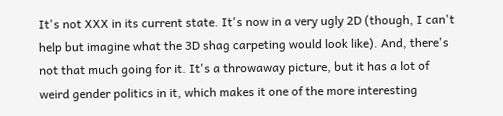It's not XXX in its current state. It's now in a very ugly 2D (though, I can't help but imagine what the 3D shag carpeting would look like). And, there's not that much going for it. It's a throwaway picture, but it has a lot of weird gender politics in it, which makes it one of the more interesting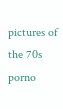pictures of the 70s porno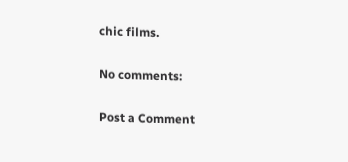chic films.

No comments:

Post a Comment